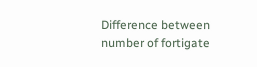Difference between number of fortigate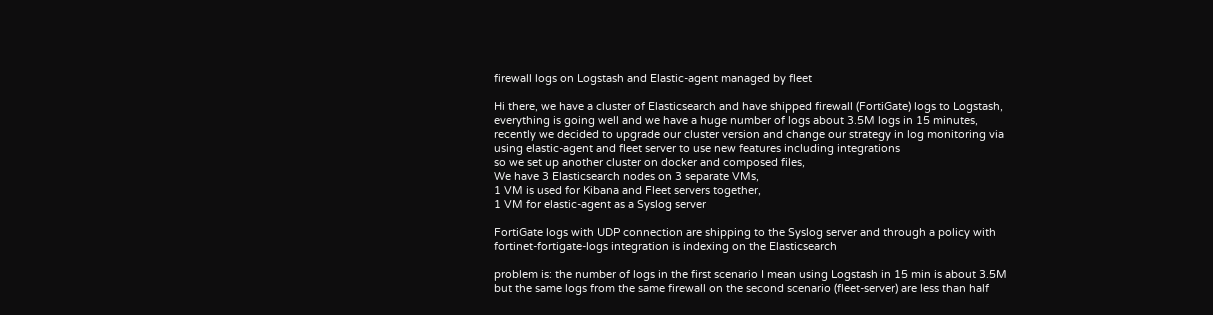firewall logs on Logstash and Elastic-agent managed by fleet

Hi there, we have a cluster of Elasticsearch and have shipped firewall (FortiGate) logs to Logstash, everything is going well and we have a huge number of logs about 3.5M logs in 15 minutes,
recently we decided to upgrade our cluster version and change our strategy in log monitoring via using elastic-agent and fleet server to use new features including integrations
so we set up another cluster on docker and composed files,
We have 3 Elasticsearch nodes on 3 separate VMs,
1 VM is used for Kibana and Fleet servers together,
1 VM for elastic-agent as a Syslog server

FortiGate logs with UDP connection are shipping to the Syslog server and through a policy with fortinet-fortigate-logs integration is indexing on the Elasticsearch

problem is: the number of logs in the first scenario I mean using Logstash in 15 min is about 3.5M
but the same logs from the same firewall on the second scenario (fleet-server) are less than half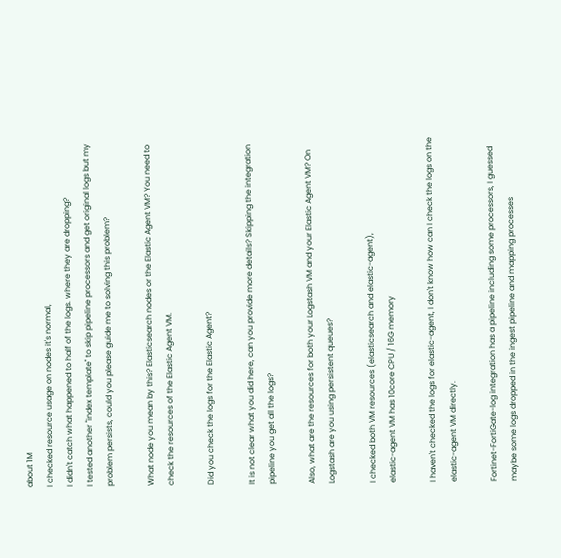about 1M
I checked resource usage on nodes it's normal,
I didn't catch what happened to half of the logs. where they are dropping?
I tested another "index template" to skip pipeline processors and get original logs but my problem persists, could you please guide me to solving this problem?

What node you mean by this? Elasticsearch nodes or the Elastic Agent VM? You need to check the resources of the Elastic Agent VM.

Did you check the logs for the Elastic Agent?

It is not clear what you did here, can you provide more details? Skipping the integration pipeline you get all the logs?

Also, what are the resources for both your Logstash VM and your Elastic Agent VM? On Logstash are you using persistent queues?

I checked both VM resources (elasticsearch and elastic-agent),
elastic-agent VM has 10core CPU / 16G memory

I haven't checked the logs for elastic-agent, I don't know how can I check the logs on the elastic-agent VM directly.

Fortinet-FortiGate-log integration has a pipeline including some processors, I guessed maybe some logs dropped in the ingest pipeline and mapping processes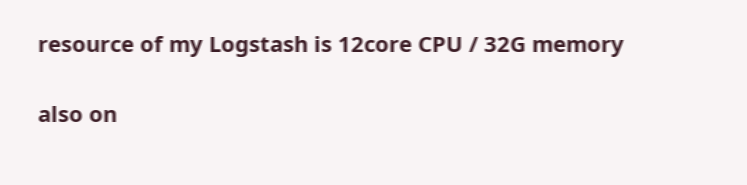resource of my Logstash is 12core CPU / 32G memory

also on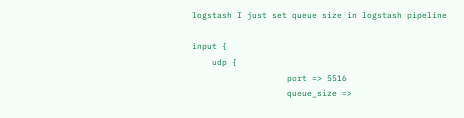logstash I just set queue size in logstash pipeline

input {
    udp {
                   port => 5516
                   queue_size =>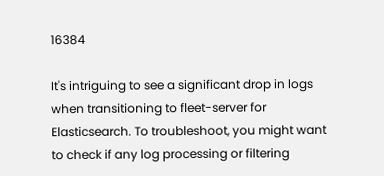16384

It's intriguing to see a significant drop in logs when transitioning to fleet-server for Elasticsearch. To troubleshoot, you might want to check if any log processing or filtering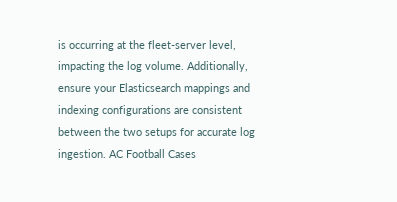is occurring at the fleet-server level, impacting the log volume. Additionally, ensure your Elasticsearch mappings and indexing configurations are consistent between the two setups for accurate log ingestion. AC Football Cases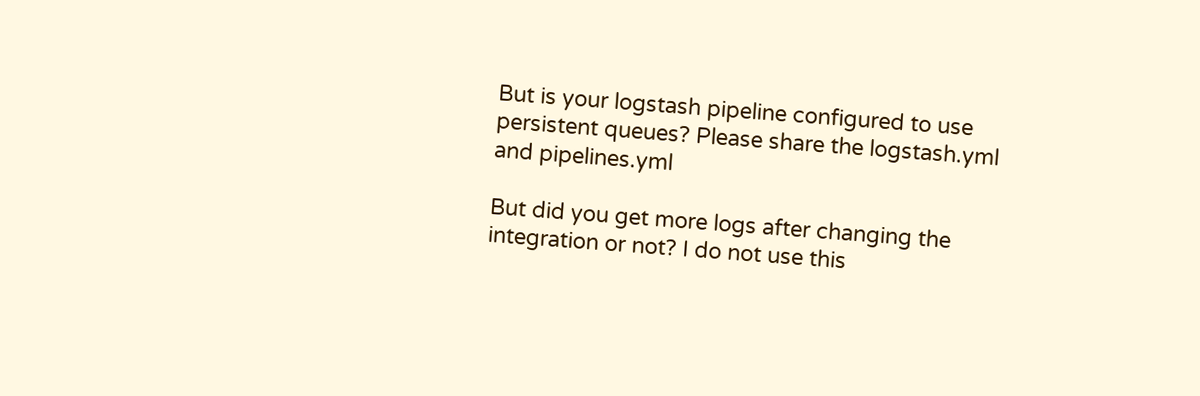But is your logstash pipeline configured to use persistent queues? Please share the logstash.yml and pipelines.yml

But did you get more logs after changing the integration or not? I do not use this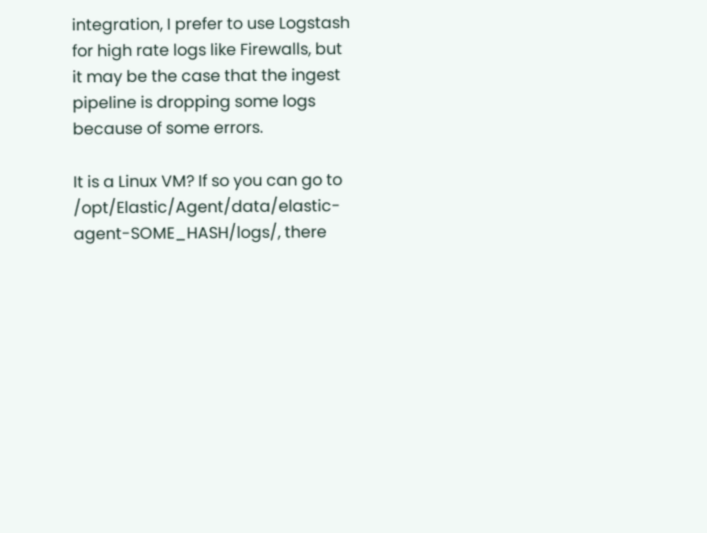integration, I prefer to use Logstash for high rate logs like Firewalls, but it may be the case that the ingest pipeline is dropping some logs because of some errors.

It is a Linux VM? If so you can go to /opt/Elastic/Agent/data/elastic-agent-SOME_HASH/logs/, there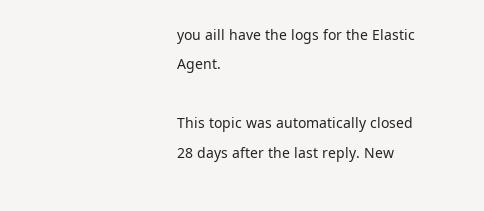you aill have the logs for the Elastic Agent.

This topic was automatically closed 28 days after the last reply. New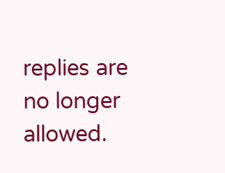replies are no longer allowed.